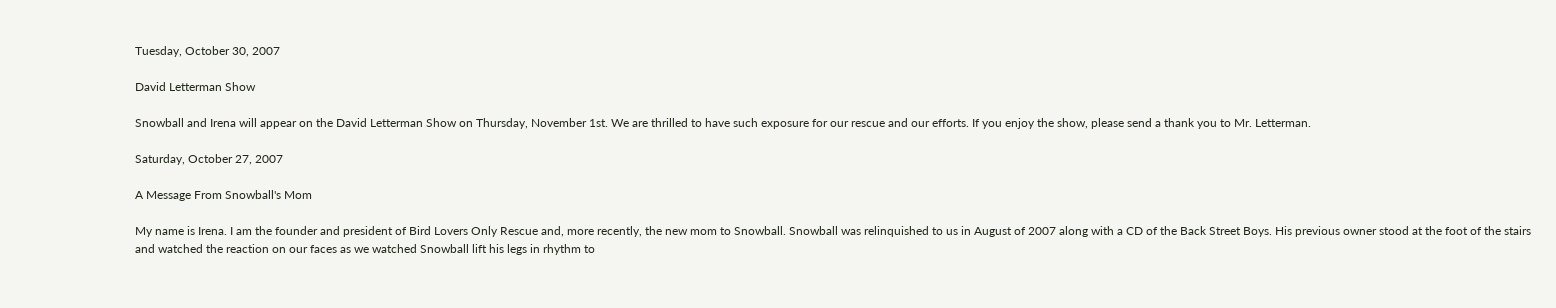Tuesday, October 30, 2007

David Letterman Show

Snowball and Irena will appear on the David Letterman Show on Thursday, November 1st. We are thrilled to have such exposure for our rescue and our efforts. If you enjoy the show, please send a thank you to Mr. Letterman.

Saturday, October 27, 2007

A Message From Snowball's Mom

My name is Irena. I am the founder and president of Bird Lovers Only Rescue and, more recently, the new mom to Snowball. Snowball was relinquished to us in August of 2007 along with a CD of the Back Street Boys. His previous owner stood at the foot of the stairs and watched the reaction on our faces as we watched Snowball lift his legs in rhythm to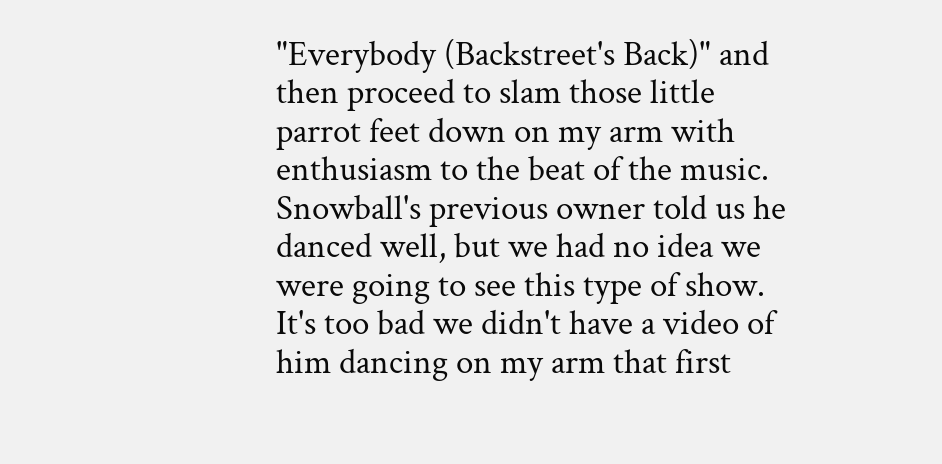"Everybody (Backstreet's Back)" and then proceed to slam those little parrot feet down on my arm with enthusiasm to the beat of the music. Snowball's previous owner told us he danced well, but we had no idea we were going to see this type of show. It's too bad we didn't have a video of him dancing on my arm that first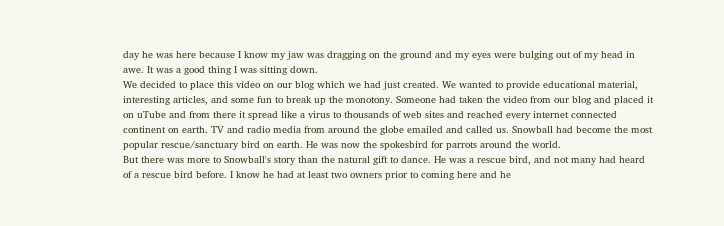day he was here because I know my jaw was dragging on the ground and my eyes were bulging out of my head in awe. It was a good thing I was sitting down.
We decided to place this video on our blog which we had just created. We wanted to provide educational material, interesting articles, and some fun to break up the monotony. Someone had taken the video from our blog and placed it on uTube and from there it spread like a virus to thousands of web sites and reached every internet connected continent on earth. TV and radio media from around the globe emailed and called us. Snowball had become the most popular rescue/sanctuary bird on earth. He was now the spokesbird for parrots around the world.
But there was more to Snowball's story than the natural gift to dance. He was a rescue bird, and not many had heard of a rescue bird before. I know he had at least two owners prior to coming here and he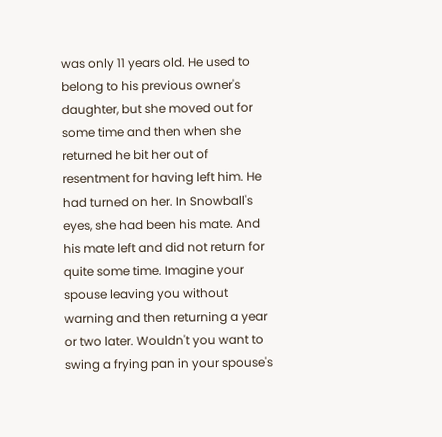was only 11 years old. He used to belong to his previous owner's daughter, but she moved out for some time and then when she returned he bit her out of resentment for having left him. He had turned on her. In Snowball's eyes, she had been his mate. And his mate left and did not return for quite some time. Imagine your spouse leaving you without warning and then returning a year or two later. Wouldn't you want to swing a frying pan in your spouse's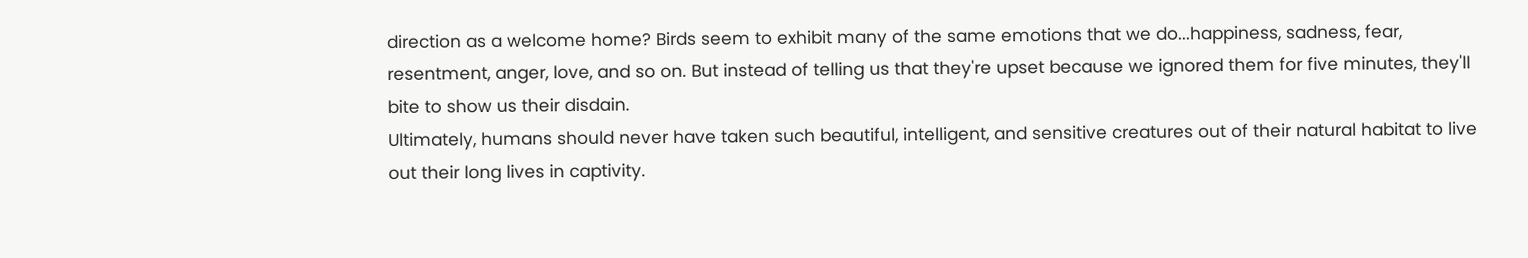direction as a welcome home? Birds seem to exhibit many of the same emotions that we do...happiness, sadness, fear, resentment, anger, love, and so on. But instead of telling us that they're upset because we ignored them for five minutes, they'll bite to show us their disdain.
Ultimately, humans should never have taken such beautiful, intelligent, and sensitive creatures out of their natural habitat to live out their long lives in captivity.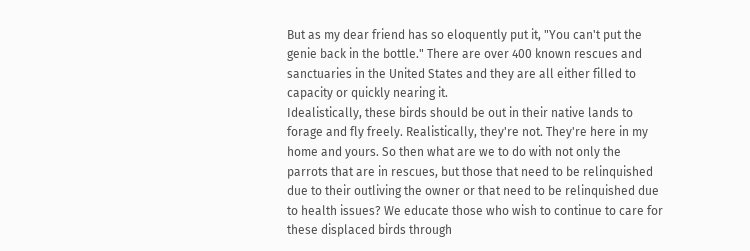But as my dear friend has so eloquently put it, "You can't put the genie back in the bottle." There are over 400 known rescues and sanctuaries in the United States and they are all either filled to capacity or quickly nearing it.
Idealistically, these birds should be out in their native lands to forage and fly freely. Realistically, they're not. They're here in my home and yours. So then what are we to do with not only the parrots that are in rescues, but those that need to be relinquished due to their outliving the owner or that need to be relinquished due to health issues? We educate those who wish to continue to care for these displaced birds through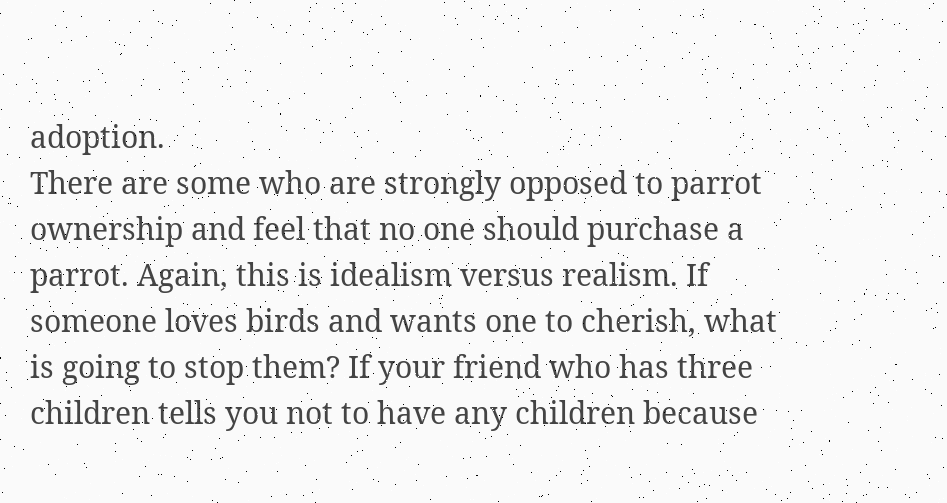adoption.
There are some who are strongly opposed to parrot ownership and feel that no one should purchase a parrot. Again, this is idealism versus realism. If someone loves birds and wants one to cherish, what is going to stop them? If your friend who has three children tells you not to have any children because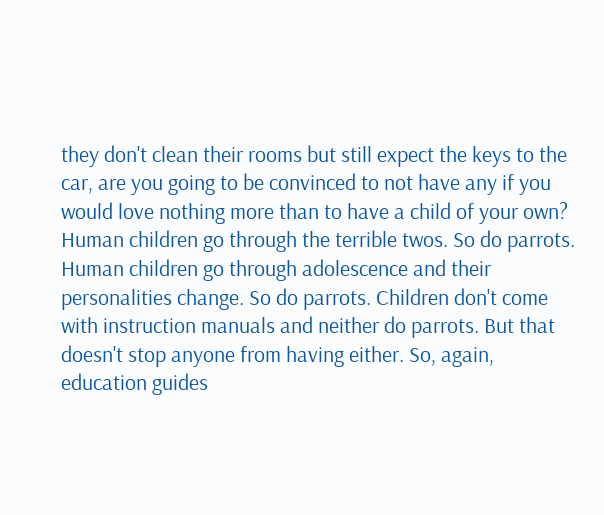they don't clean their rooms but still expect the keys to the car, are you going to be convinced to not have any if you would love nothing more than to have a child of your own? Human children go through the terrible twos. So do parrots. Human children go through adolescence and their personalities change. So do parrots. Children don't come with instruction manuals and neither do parrots. But that doesn't stop anyone from having either. So, again, education guides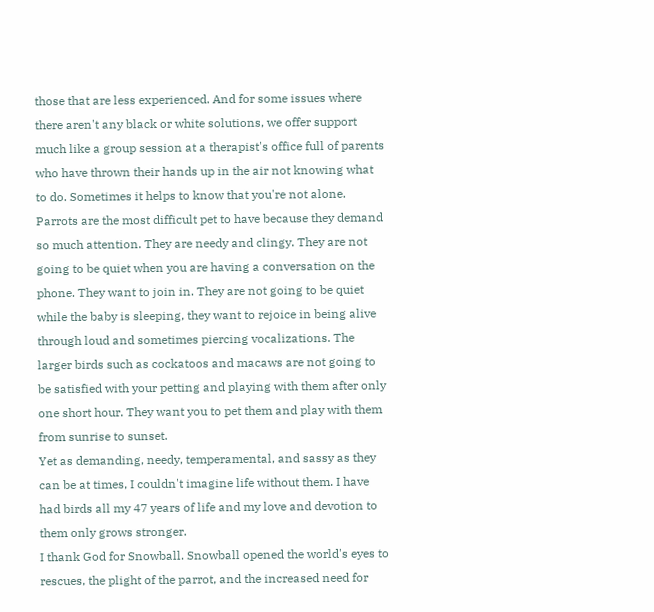those that are less experienced. And for some issues where there aren't any black or white solutions, we offer support much like a group session at a therapist's office full of parents who have thrown their hands up in the air not knowing what to do. Sometimes it helps to know that you're not alone.
Parrots are the most difficult pet to have because they demand so much attention. They are needy and clingy. They are not going to be quiet when you are having a conversation on the phone. They want to join in. They are not going to be quiet while the baby is sleeping, they want to rejoice in being alive through loud and sometimes piercing vocalizations. The larger birds such as cockatoos and macaws are not going to be satisfied with your petting and playing with them after only one short hour. They want you to pet them and play with them from sunrise to sunset.
Yet as demanding, needy, temperamental, and sassy as they can be at times, I couldn't imagine life without them. I have had birds all my 47 years of life and my love and devotion to them only grows stronger.
I thank God for Snowball. Snowball opened the world's eyes to rescues, the plight of the parrot, and the increased need for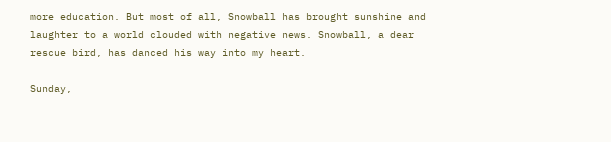more education. But most of all, Snowball has brought sunshine and laughter to a world clouded with negative news. Snowball, a dear rescue bird, has danced his way into my heart.

Sunday,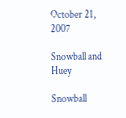October 21, 2007

Snowball and Huey

Snowball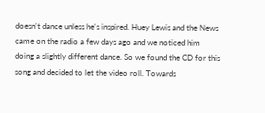doesn't dance unless he's inspired. Huey Lewis and the News came on the radio a few days ago and we noticed him doing a slightly different dance. So we found the CD for this song and decided to let the video roll. Towards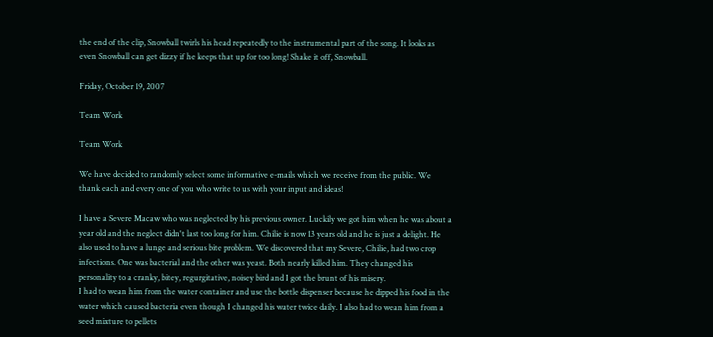the end of the clip, Snowball twirls his head repeatedly to the instrumental part of the song. It looks as even Snowball can get dizzy if he keeps that up for too long! Shake it off, Snowball.

Friday, October 19, 2007

Team Work

Team Work

We have decided to randomly select some informative e-mails which we receive from the public. We thank each and every one of you who write to us with your input and ideas!

I have a Severe Macaw who was neglected by his previous owner. Luckily we got him when he was about a year old and the neglect didn't last too long for him. Chilie is now 13 years old and he is just a delight. He also used to have a lunge and serious bite problem. We discovered that my Severe, Chilie, had two crop infections. One was bacterial and the other was yeast. Both nearly killed him. They changed his personality to a cranky, bitey, regurgitative, noisey bird and I got the brunt of his misery.
I had to wean him from the water container and use the bottle dispenser because he dipped his food in the water which caused bacteria even though I changed his water twice daily. I also had to wean him from a seed mixture to pellets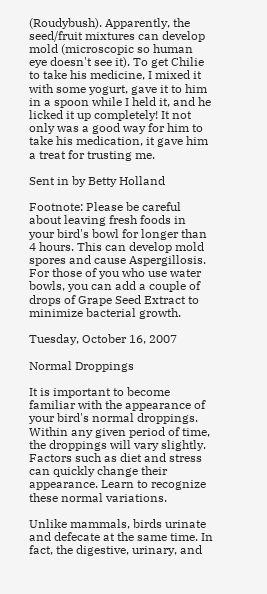(Roudybush). Apparently, the seed/fruit mixtures can develop mold (microscopic so human eye doesn't see it). To get Chilie to take his medicine, I mixed it with some yogurt, gave it to him in a spoon while I held it, and he licked it up completely! It not only was a good way for him to take his medication, it gave him a treat for trusting me.

Sent in by Betty Holland

Footnote: Please be careful about leaving fresh foods in your bird's bowl for longer than 4 hours. This can develop mold spores and cause Aspergillosis. For those of you who use water bowls, you can add a couple of drops of Grape Seed Extract to minimize bacterial growth.

Tuesday, October 16, 2007

Normal Droppings

It is important to become familiar with the appearance of your bird's normal droppings. Within any given period of time, the droppings will vary slightly. Factors such as diet and stress can quickly change their appearance. Learn to recognize these normal variations.

Unlike mammals, birds urinate and defecate at the same time. In fact, the digestive, urinary, and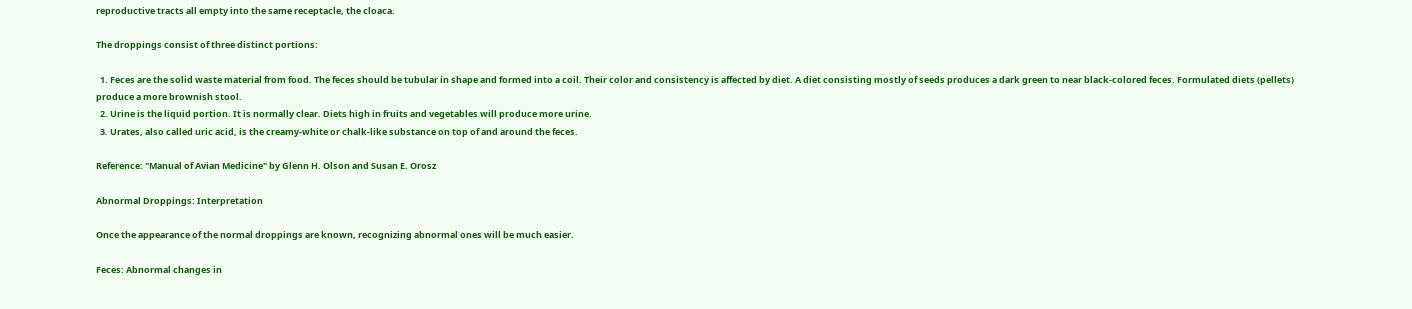reproductive tracts all empty into the same receptacle, the cloaca.

The droppings consist of three distinct portions:

  1. Feces are the solid waste material from food. The feces should be tubular in shape and formed into a coil. Their color and consistency is affected by diet. A diet consisting mostly of seeds produces a dark green to near black-colored feces. Formulated diets (pellets) produce a more brownish stool.
  2. Urine is the liquid portion. It is normally clear. Diets high in fruits and vegetables will produce more urine.
  3. Urates, also called uric acid, is the creamy-white or chalk-like substance on top of and around the feces.

Reference: "Manual of Avian Medicine" by Glenn H. Olson and Susan E. Orosz

Abnormal Droppings: Interpretation

Once the appearance of the normal droppings are known, recognizing abnormal ones will be much easier.

Feces: Abnormal changes in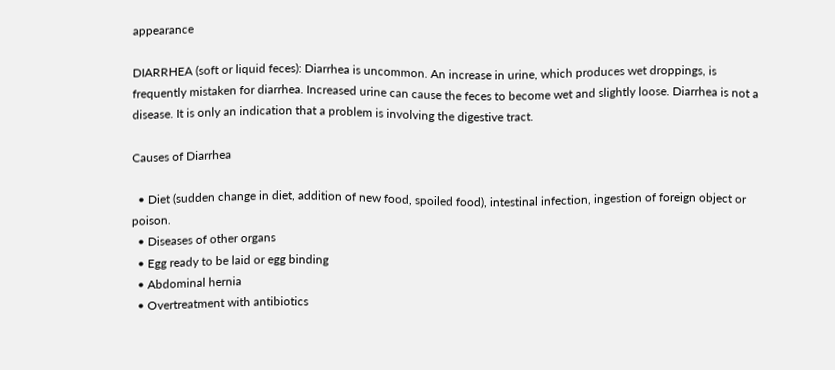appearance

DIARRHEA (soft or liquid feces): Diarrhea is uncommon. An increase in urine, which produces wet droppings, is frequently mistaken for diarrhea. Increased urine can cause the feces to become wet and slightly loose. Diarrhea is not a disease. It is only an indication that a problem is involving the digestive tract.

Causes of Diarrhea

  • Diet (sudden change in diet, addition of new food, spoiled food), intestinal infection, ingestion of foreign object or poison.
  • Diseases of other organs
  • Egg ready to be laid or egg binding
  • Abdominal hernia
  • Overtreatment with antibiotics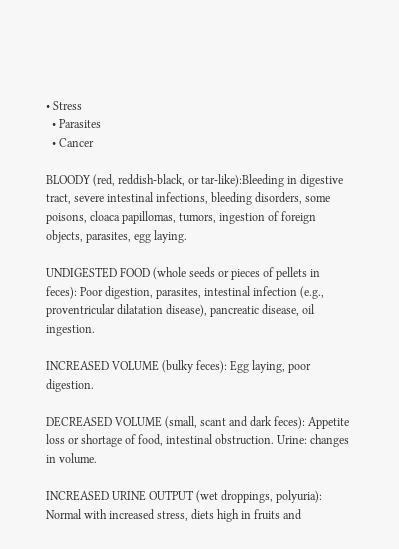• Stress
  • Parasites
  • Cancer

BLOODY (red, reddish-black, or tar-like):Bleeding in digestive tract, severe intestinal infections, bleeding disorders, some poisons, cloaca papillomas, tumors, ingestion of foreign objects, parasites, egg laying.

UNDIGESTED FOOD (whole seeds or pieces of pellets in feces): Poor digestion, parasites, intestinal infection (e.g., proventricular dilatation disease), pancreatic disease, oil ingestion.

INCREASED VOLUME (bulky feces): Egg laying, poor digestion.

DECREASED VOLUME (small, scant and dark feces): Appetite loss or shortage of food, intestinal obstruction. Urine: changes in volume.

INCREASED URINE OUTPUT (wet droppings, polyuria): Normal with increased stress, diets high in fruits and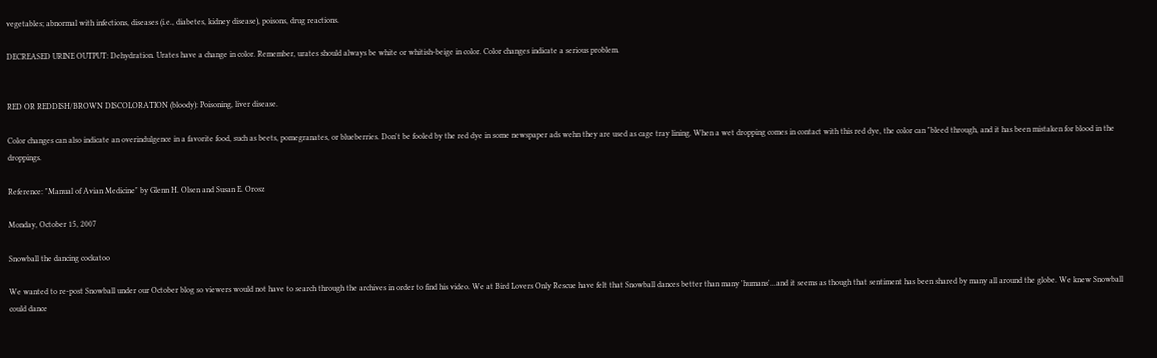vegetables; abnormal with infections, diseases (i.e., diabetes, kidney disease), poisons, drug reactions.

DECREASED URINE OUTPUT: Dehydration. Urates have a change in color. Remember, urates should always be white or whitish-beige in color. Color changes indicate a serious problem.


RED OR REDDISH/BROWN DISCOLORATION (bloody): Poisoning, liver disease.

Color changes can also indicate an overindulgence in a favorite food, such as beets, pomegranates, or blueberries. Don't be fooled by the red dye in some newspaper ads wehn they are used as cage tray lining. When a wet dropping comes in contact with this red dye, the color can "bleed through, and it has been mistaken for blood in the droppings.

Reference: "Manual of Avian Medicine" by Glenn H. Olsen and Susan E. Orosz

Monday, October 15, 2007

Snowball the dancing cockatoo

We wanted to re-post Snowball under our October blog so viewers would not have to search through the archives in order to find his video. We at Bird Lovers Only Rescue have felt that Snowball dances better than many 'humans'...and it seems as though that sentiment has been shared by many all around the globe. We knew Snowball could dance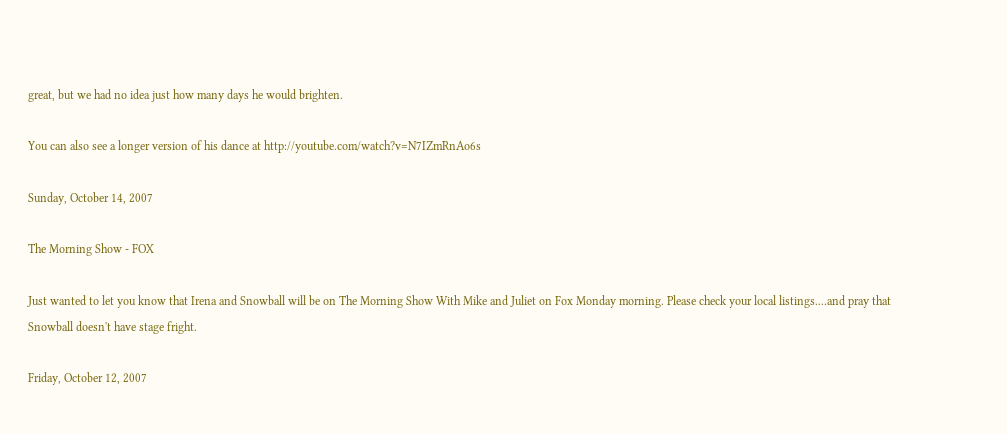great, but we had no idea just how many days he would brighten.

You can also see a longer version of his dance at http://youtube.com/watch?v=N7IZmRnAo6s

Sunday, October 14, 2007

The Morning Show - FOX

Just wanted to let you know that Irena and Snowball will be on The Morning Show With Mike and Juliet on Fox Monday morning. Please check your local listings....and pray that Snowball doesn't have stage fright.

Friday, October 12, 2007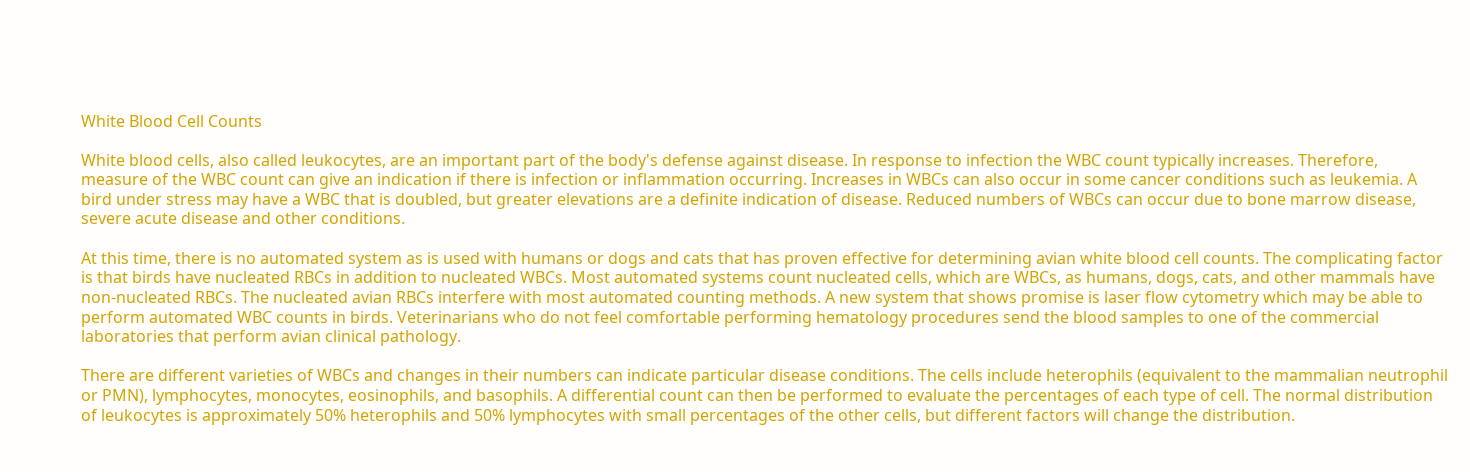White Blood Cell Counts

White blood cells, also called leukocytes, are an important part of the body's defense against disease. In response to infection the WBC count typically increases. Therefore, measure of the WBC count can give an indication if there is infection or inflammation occurring. Increases in WBCs can also occur in some cancer conditions such as leukemia. A bird under stress may have a WBC that is doubled, but greater elevations are a definite indication of disease. Reduced numbers of WBCs can occur due to bone marrow disease, severe acute disease and other conditions.

At this time, there is no automated system as is used with humans or dogs and cats that has proven effective for determining avian white blood cell counts. The complicating factor is that birds have nucleated RBCs in addition to nucleated WBCs. Most automated systems count nucleated cells, which are WBCs, as humans, dogs, cats, and other mammals have non-nucleated RBCs. The nucleated avian RBCs interfere with most automated counting methods. A new system that shows promise is laser flow cytometry which may be able to perform automated WBC counts in birds. Veterinarians who do not feel comfortable performing hematology procedures send the blood samples to one of the commercial laboratories that perform avian clinical pathology.

There are different varieties of WBCs and changes in their numbers can indicate particular disease conditions. The cells include heterophils (equivalent to the mammalian neutrophil or PMN), lymphocytes, monocytes, eosinophils, and basophils. A differential count can then be performed to evaluate the percentages of each type of cell. The normal distribution of leukocytes is approximately 50% heterophils and 50% lymphocytes with small percentages of the other cells, but different factors will change the distribution.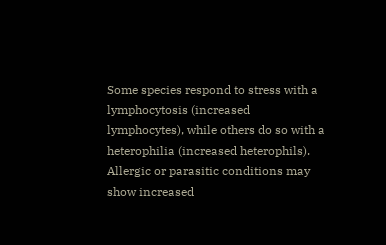Some species respond to stress with a lymphocytosis (increased lymphocytes), while others do so with a heterophilia (increased heterophils). Allergic or parasitic conditions may show increased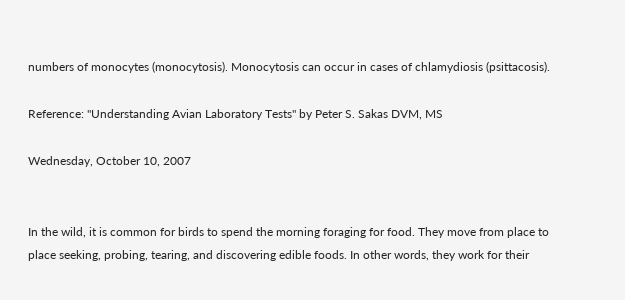numbers of monocytes (monocytosis). Monocytosis can occur in cases of chlamydiosis (psittacosis).

Reference: "Understanding Avian Laboratory Tests" by Peter S. Sakas DVM, MS

Wednesday, October 10, 2007


In the wild, it is common for birds to spend the morning foraging for food. They move from place to place seeking, probing, tearing, and discovering edible foods. In other words, they work for their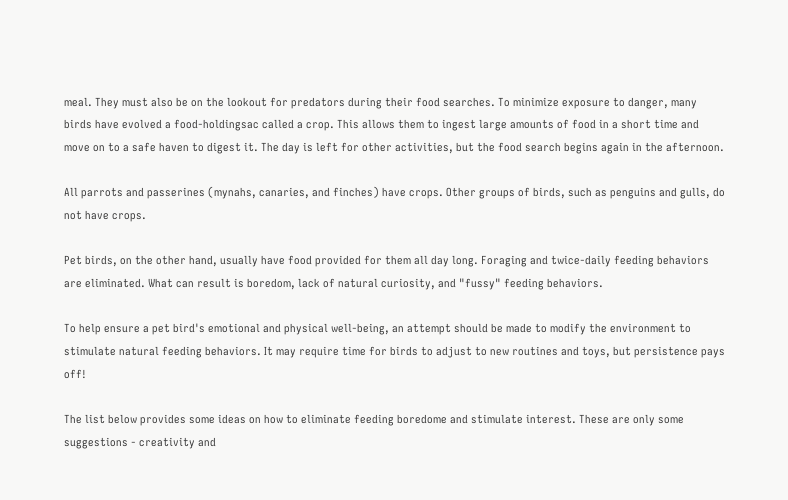meal. They must also be on the lookout for predators during their food searches. To minimize exposure to danger, many birds have evolved a food-holdingsac called a crop. This allows them to ingest large amounts of food in a short time and move on to a safe haven to digest it. The day is left for other activities, but the food search begins again in the afternoon.

All parrots and passerines (mynahs, canaries, and finches) have crops. Other groups of birds, such as penguins and gulls, do not have crops.

Pet birds, on the other hand, usually have food provided for them all day long. Foraging and twice-daily feeding behaviors are eliminated. What can result is boredom, lack of natural curiosity, and "fussy" feeding behaviors.

To help ensure a pet bird's emotional and physical well-being, an attempt should be made to modify the environment to stimulate natural feeding behaviors. It may require time for birds to adjust to new routines and toys, but persistence pays off!

The list below provides some ideas on how to eliminate feeding boredome and stimulate interest. These are only some suggestions - creativity and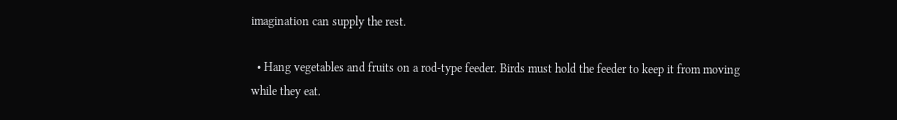imagination can supply the rest.

  • Hang vegetables and fruits on a rod-type feeder. Birds must hold the feeder to keep it from moving while they eat.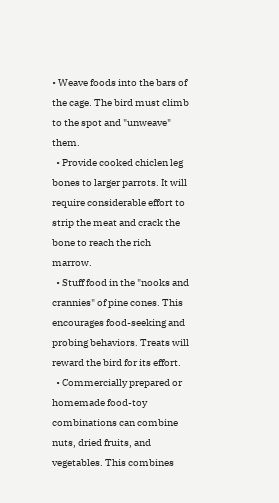• Weave foods into the bars of the cage. The bird must climb to the spot and "unweave" them.
  • Provide cooked chiclen leg bones to larger parrots. It will require considerable effort to strip the meat and crack the bone to reach the rich marrow.
  • Stuff food in the "nooks and crannies" of pine cones. This encourages food-seeking and probing behaviors. Treats will reward the bird for its effort.
  • Commercially prepared or homemade food-toy combinations can combine nuts, dried fruits, and vegetables. This combines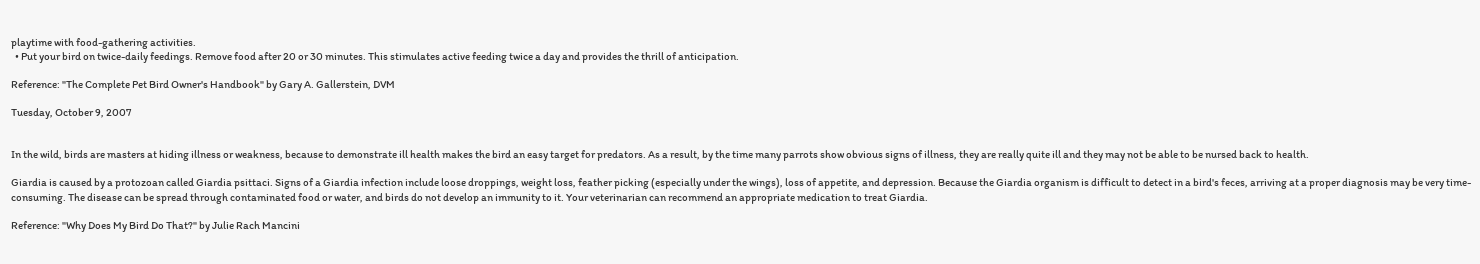playtime with food-gathering activities.
  • Put your bird on twice-daily feedings. Remove food after 20 or 30 minutes. This stimulates active feeding twice a day and provides the thrill of anticipation.

Reference: "The Complete Pet Bird Owner's Handbook" by Gary A. Gallerstein, DVM

Tuesday, October 9, 2007


In the wild, birds are masters at hiding illness or weakness, because to demonstrate ill health makes the bird an easy target for predators. As a result, by the time many parrots show obvious signs of illness, they are really quite ill and they may not be able to be nursed back to health.

Giardia is caused by a protozoan called Giardia psittaci. Signs of a Giardia infection include loose droppings, weight loss, feather picking (especially under the wings), loss of appetite, and depression. Because the Giardia organism is difficult to detect in a bird's feces, arriving at a proper diagnosis may be very time-consuming. The disease can be spread through contaminated food or water, and birds do not develop an immunity to it. Your veterinarian can recommend an appropriate medication to treat Giardia.

Reference: "Why Does My Bird Do That?" by Julie Rach Mancini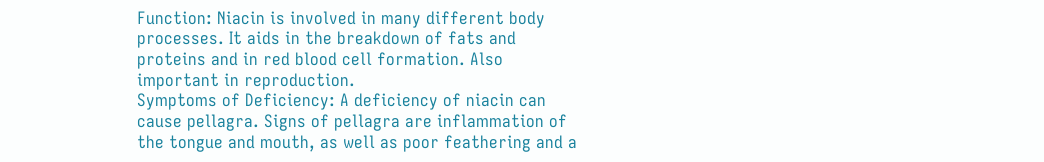Function: Niacin is involved in many different body processes. It aids in the breakdown of fats and proteins and in red blood cell formation. Also important in reproduction.
Symptoms of Deficiency: A deficiency of niacin can cause pellagra. Signs of pellagra are inflammation of the tongue and mouth, as well as poor feathering and a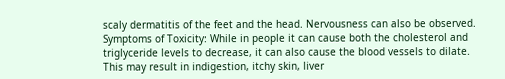scaly dermatitis of the feet and the head. Nervousness can also be observed.
Symptoms of Toxicity: While in people it can cause both the cholesterol and triglyceride levels to decrease, it can also cause the blood vessels to dilate. This may result in indigestion, itchy skin, liver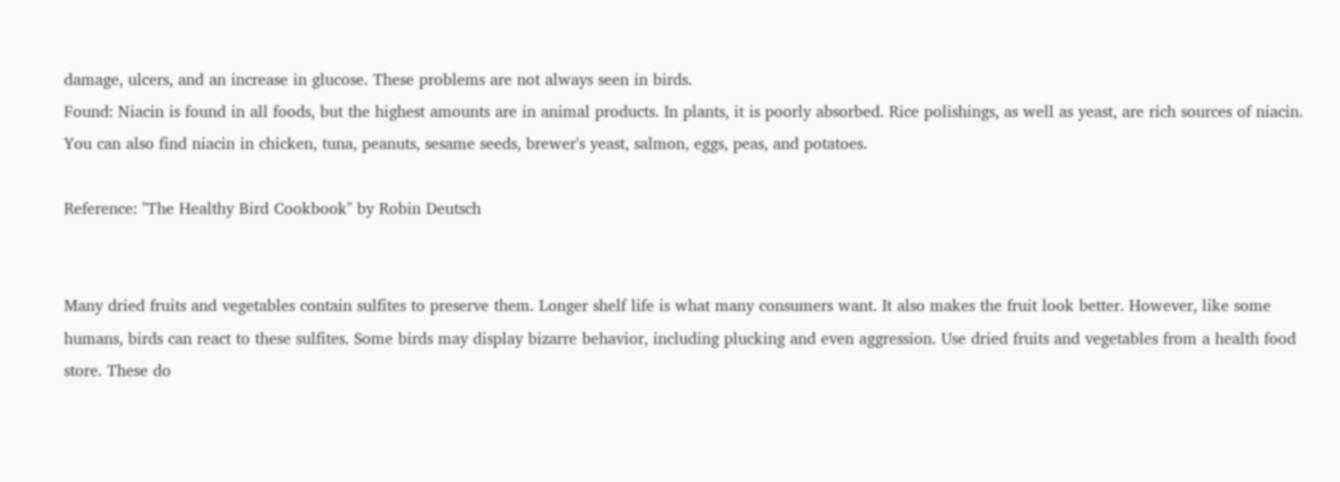damage, ulcers, and an increase in glucose. These problems are not always seen in birds.
Found: Niacin is found in all foods, but the highest amounts are in animal products. In plants, it is poorly absorbed. Rice polishings, as well as yeast, are rich sources of niacin. You can also find niacin in chicken, tuna, peanuts, sesame seeds, brewer's yeast, salmon, eggs, peas, and potatoes.

Reference: "The Healthy Bird Cookbook" by Robin Deutsch


Many dried fruits and vegetables contain sulfites to preserve them. Longer shelf life is what many consumers want. It also makes the fruit look better. However, like some humans, birds can react to these sulfites. Some birds may display bizarre behavior, including plucking and even aggression. Use dried fruits and vegetables from a health food store. These do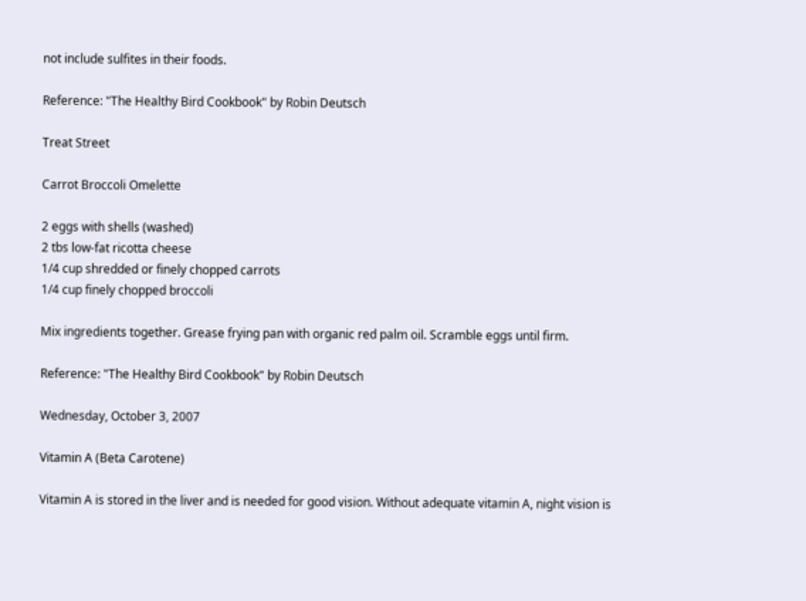not include sulfites in their foods.

Reference: "The Healthy Bird Cookbook" by Robin Deutsch

Treat Street

Carrot Broccoli Omelette

2 eggs with shells (washed)
2 tbs low-fat ricotta cheese
1/4 cup shredded or finely chopped carrots
1/4 cup finely chopped broccoli

Mix ingredients together. Grease frying pan with organic red palm oil. Scramble eggs until firm.

Reference: "The Healthy Bird Cookbook" by Robin Deutsch

Wednesday, October 3, 2007

Vitamin A (Beta Carotene)

Vitamin A is stored in the liver and is needed for good vision. Without adequate vitamin A, night vision is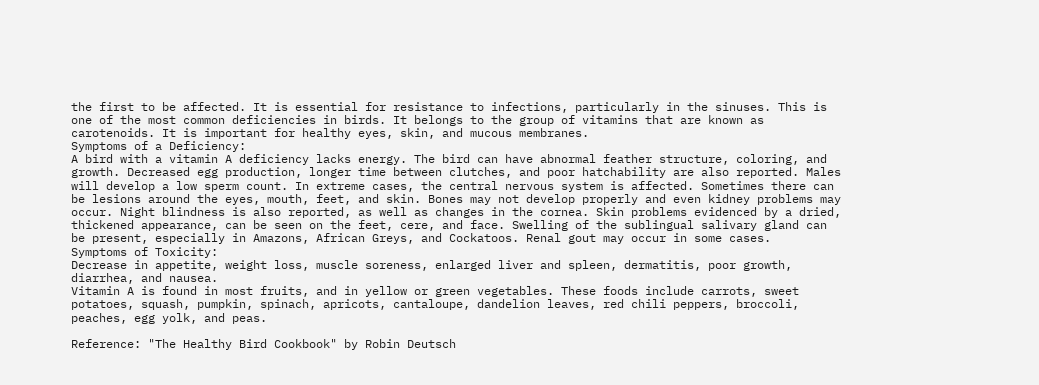the first to be affected. It is essential for resistance to infections, particularly in the sinuses. This is one of the most common deficiencies in birds. It belongs to the group of vitamins that are known as carotenoids. It is important for healthy eyes, skin, and mucous membranes.
Symptoms of a Deficiency:
A bird with a vitamin A deficiency lacks energy. The bird can have abnormal feather structure, coloring, and growth. Decreased egg production, longer time between clutches, and poor hatchability are also reported. Males will develop a low sperm count. In extreme cases, the central nervous system is affected. Sometimes there can be lesions around the eyes, mouth, feet, and skin. Bones may not develop properly and even kidney problems may occur. Night blindness is also reported, as well as changes in the cornea. Skin problems evidenced by a dried, thickened appearance, can be seen on the feet, cere, and face. Swelling of the sublingual salivary gland can be present, especially in Amazons, African Greys, and Cockatoos. Renal gout may occur in some cases.
Symptoms of Toxicity:
Decrease in appetite, weight loss, muscle soreness, enlarged liver and spleen, dermatitis, poor growth, diarrhea, and nausea.
Vitamin A is found in most fruits, and in yellow or green vegetables. These foods include carrots, sweet potatoes, squash, pumpkin, spinach, apricots, cantaloupe, dandelion leaves, red chili peppers, broccoli, peaches, egg yolk, and peas.

Reference: "The Healthy Bird Cookbook" by Robin Deutsch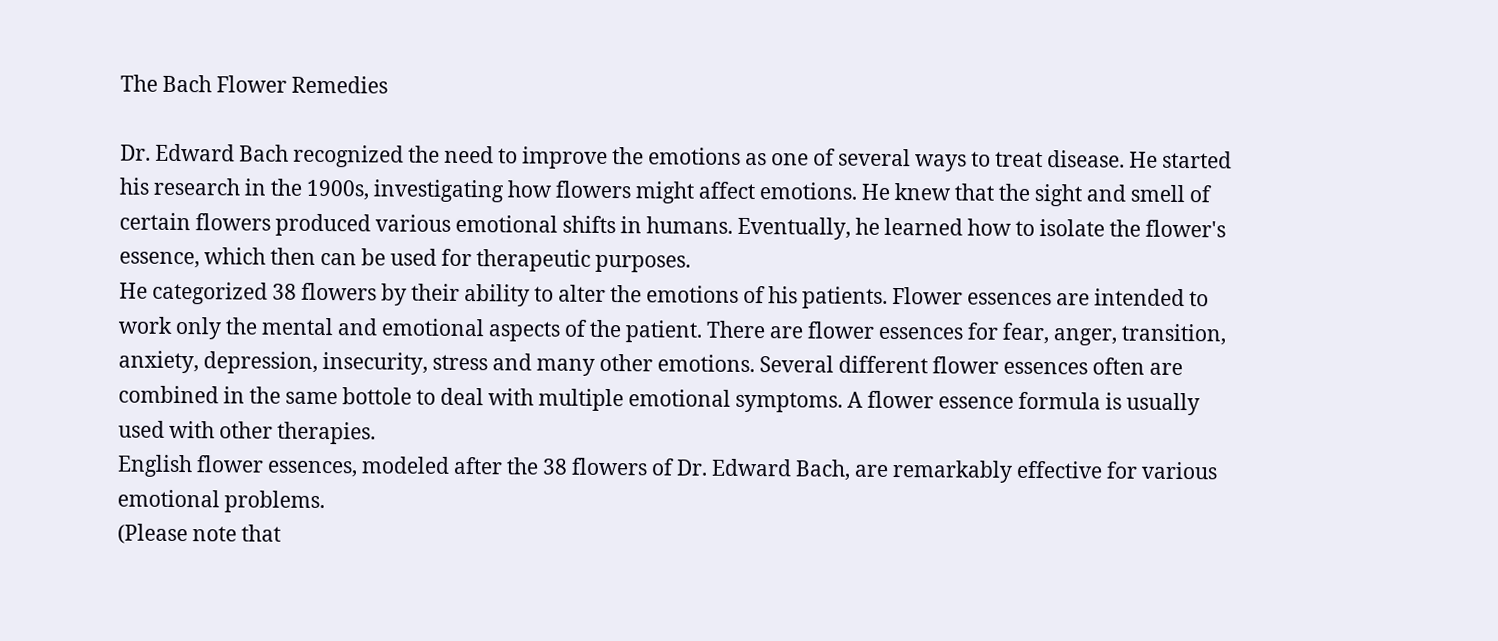The Bach Flower Remedies

Dr. Edward Bach recognized the need to improve the emotions as one of several ways to treat disease. He started his research in the 1900s, investigating how flowers might affect emotions. He knew that the sight and smell of certain flowers produced various emotional shifts in humans. Eventually, he learned how to isolate the flower's essence, which then can be used for therapeutic purposes.
He categorized 38 flowers by their ability to alter the emotions of his patients. Flower essences are intended to work only the mental and emotional aspects of the patient. There are flower essences for fear, anger, transition, anxiety, depression, insecurity, stress and many other emotions. Several different flower essences often are combined in the same bottole to deal with multiple emotional symptoms. A flower essence formula is usually used with other therapies.
English flower essences, modeled after the 38 flowers of Dr. Edward Bach, are remarkably effective for various emotional problems.
(Please note that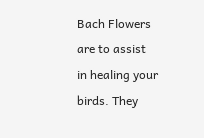Bach Flowers are to assist in healing your birds. They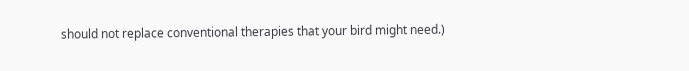should not replace conventional therapies that your bird might need.)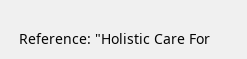Reference: "Holistic Care For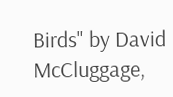Birds" by David McCluggage,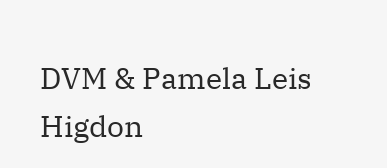DVM & Pamela Leis Higdon